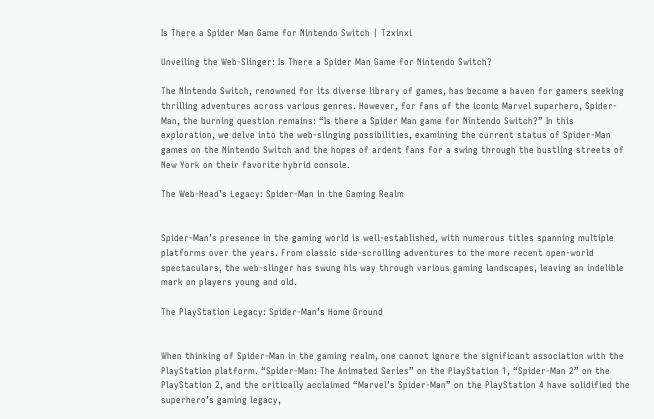Is There a Spider Man Game for Nintendo Switch | Tzxinxi

Unveiling the Web-Slinger: Is There a Spider Man Game for Nintendo Switch?

The Nintendo Switch, renowned for its diverse library of games, has become a haven for gamers seeking thrilling adventures across various genres. However, for fans of the iconic Marvel superhero, Spider-Man, the burning question remains: “Is there a Spider Man game for Nintendo Switch?” In this exploration, we delve into the web-slinging possibilities, examining the current status of Spider-Man games on the Nintendo Switch and the hopes of ardent fans for a swing through the bustling streets of New York on their favorite hybrid console.

The Web-Head’s Legacy: Spider-Man in the Gaming Realm


Spider-Man’s presence in the gaming world is well-established, with numerous titles spanning multiple platforms over the years. From classic side-scrolling adventures to the more recent open-world spectaculars, the web-slinger has swung his way through various gaming landscapes, leaving an indelible mark on players young and old.

The PlayStation Legacy: Spider-Man’s Home Ground


When thinking of Spider-Man in the gaming realm, one cannot ignore the significant association with the PlayStation platform. “Spider-Man: The Animated Series” on the PlayStation 1, “Spider-Man 2” on the PlayStation 2, and the critically acclaimed “Marvel’s Spider-Man” on the PlayStation 4 have solidified the superhero’s gaming legacy,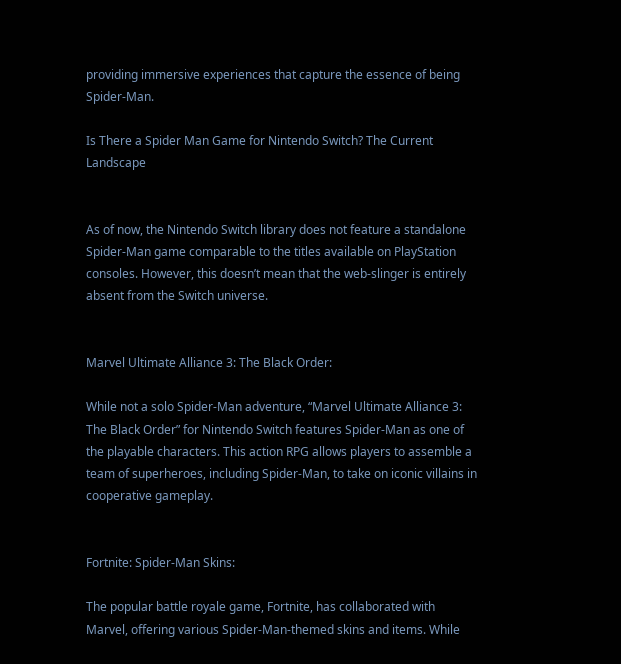providing immersive experiences that capture the essence of being Spider-Man.

Is There a Spider Man Game for Nintendo Switch? The Current Landscape


As of now, the Nintendo Switch library does not feature a standalone Spider-Man game comparable to the titles available on PlayStation consoles. However, this doesn’t mean that the web-slinger is entirely absent from the Switch universe.


Marvel Ultimate Alliance 3: The Black Order:

While not a solo Spider-Man adventure, “Marvel Ultimate Alliance 3: The Black Order” for Nintendo Switch features Spider-Man as one of the playable characters. This action RPG allows players to assemble a team of superheroes, including Spider-Man, to take on iconic villains in cooperative gameplay.


Fortnite: Spider-Man Skins:

The popular battle royale game, Fortnite, has collaborated with Marvel, offering various Spider-Man-themed skins and items. While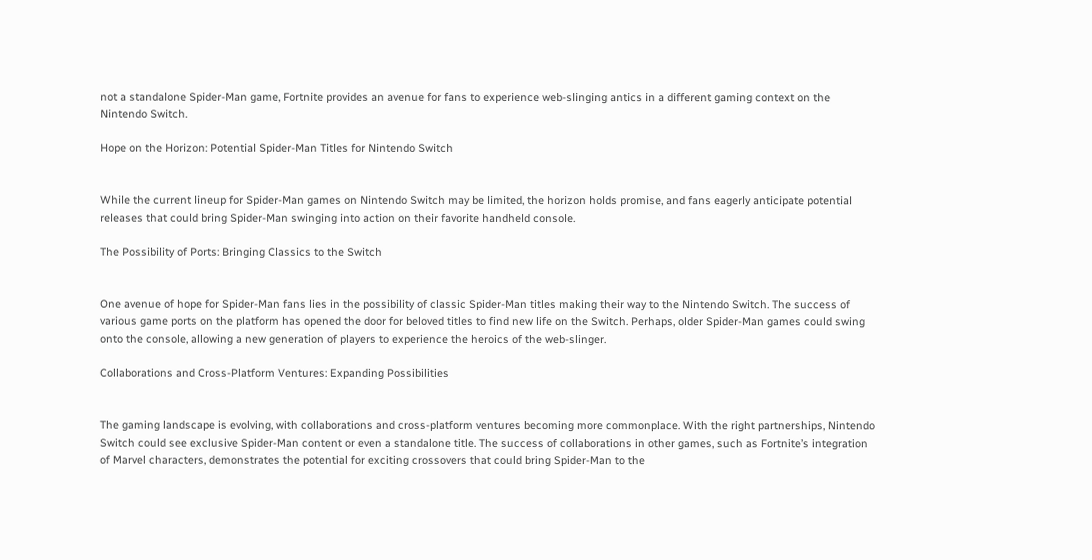not a standalone Spider-Man game, Fortnite provides an avenue for fans to experience web-slinging antics in a different gaming context on the Nintendo Switch.

Hope on the Horizon: Potential Spider-Man Titles for Nintendo Switch


While the current lineup for Spider-Man games on Nintendo Switch may be limited, the horizon holds promise, and fans eagerly anticipate potential releases that could bring Spider-Man swinging into action on their favorite handheld console.

The Possibility of Ports: Bringing Classics to the Switch


One avenue of hope for Spider-Man fans lies in the possibility of classic Spider-Man titles making their way to the Nintendo Switch. The success of various game ports on the platform has opened the door for beloved titles to find new life on the Switch. Perhaps, older Spider-Man games could swing onto the console, allowing a new generation of players to experience the heroics of the web-slinger.

Collaborations and Cross-Platform Ventures: Expanding Possibilities


The gaming landscape is evolving, with collaborations and cross-platform ventures becoming more commonplace. With the right partnerships, Nintendo Switch could see exclusive Spider-Man content or even a standalone title. The success of collaborations in other games, such as Fortnite’s integration of Marvel characters, demonstrates the potential for exciting crossovers that could bring Spider-Man to the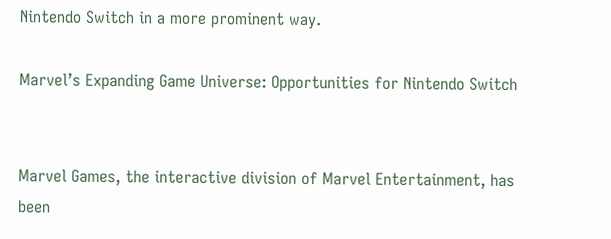Nintendo Switch in a more prominent way.

Marvel’s Expanding Game Universe: Opportunities for Nintendo Switch


Marvel Games, the interactive division of Marvel Entertainment, has been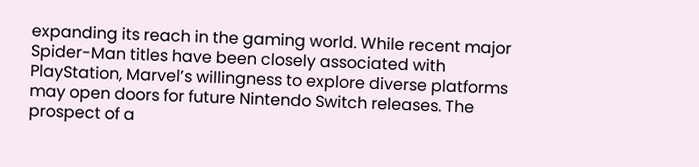expanding its reach in the gaming world. While recent major Spider-Man titles have been closely associated with PlayStation, Marvel’s willingness to explore diverse platforms may open doors for future Nintendo Switch releases. The prospect of a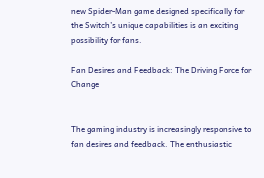new Spider-Man game designed specifically for the Switch’s unique capabilities is an exciting possibility for fans.

Fan Desires and Feedback: The Driving Force for Change


The gaming industry is increasingly responsive to fan desires and feedback. The enthusiastic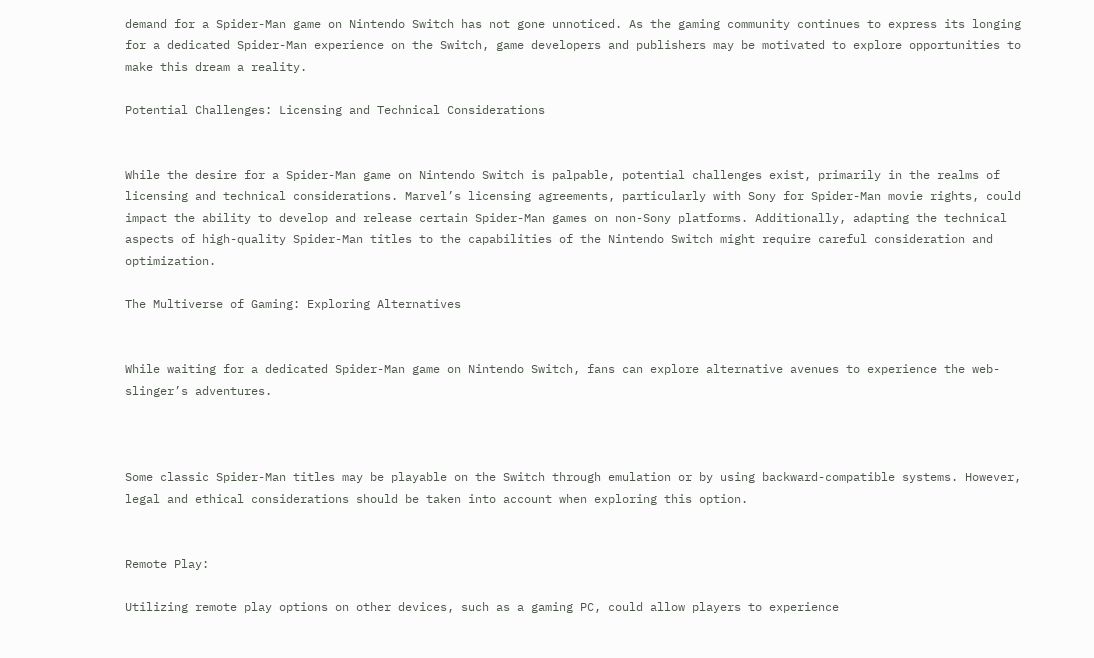demand for a Spider-Man game on Nintendo Switch has not gone unnoticed. As the gaming community continues to express its longing for a dedicated Spider-Man experience on the Switch, game developers and publishers may be motivated to explore opportunities to make this dream a reality.

Potential Challenges: Licensing and Technical Considerations


While the desire for a Spider-Man game on Nintendo Switch is palpable, potential challenges exist, primarily in the realms of licensing and technical considerations. Marvel’s licensing agreements, particularly with Sony for Spider-Man movie rights, could impact the ability to develop and release certain Spider-Man games on non-Sony platforms. Additionally, adapting the technical aspects of high-quality Spider-Man titles to the capabilities of the Nintendo Switch might require careful consideration and optimization.

The Multiverse of Gaming: Exploring Alternatives


While waiting for a dedicated Spider-Man game on Nintendo Switch, fans can explore alternative avenues to experience the web-slinger’s adventures.



Some classic Spider-Man titles may be playable on the Switch through emulation or by using backward-compatible systems. However, legal and ethical considerations should be taken into account when exploring this option.


Remote Play:

Utilizing remote play options on other devices, such as a gaming PC, could allow players to experience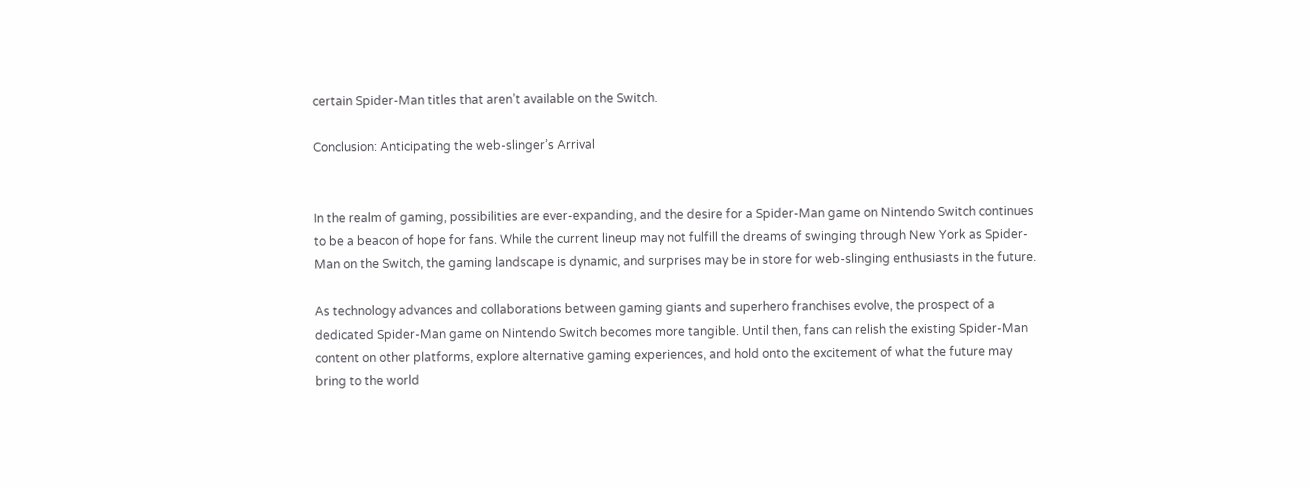certain Spider-Man titles that aren’t available on the Switch.

Conclusion: Anticipating the web-slinger’s Arrival


In the realm of gaming, possibilities are ever-expanding, and the desire for a Spider-Man game on Nintendo Switch continues to be a beacon of hope for fans. While the current lineup may not fulfill the dreams of swinging through New York as Spider-Man on the Switch, the gaming landscape is dynamic, and surprises may be in store for web-slinging enthusiasts in the future.

As technology advances and collaborations between gaming giants and superhero franchises evolve, the prospect of a dedicated Spider-Man game on Nintendo Switch becomes more tangible. Until then, fans can relish the existing Spider-Man content on other platforms, explore alternative gaming experiences, and hold onto the excitement of what the future may bring to the world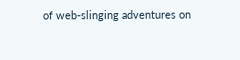of web-slinging adventures on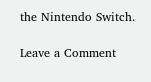the Nintendo Switch.

Leave a Comment